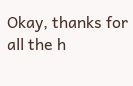Okay, thanks for all the h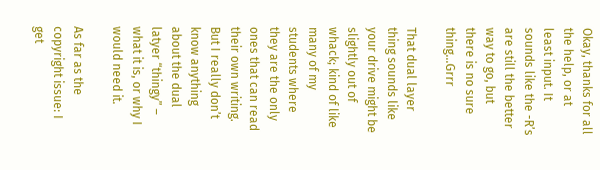Okay, thanks for all the help, or at least input. It sounds like the -R’s are still the better way to go, but there is no sure thing…Grrr

That dual layer thing sounds like your drive might be slightly out of whack; kind of like many of my students where they are the only ones that can read their own writing. But I really don’t know anything about the dual latyer “thingy” – what it is, or why I would need it.

As far as the copyright issue: I get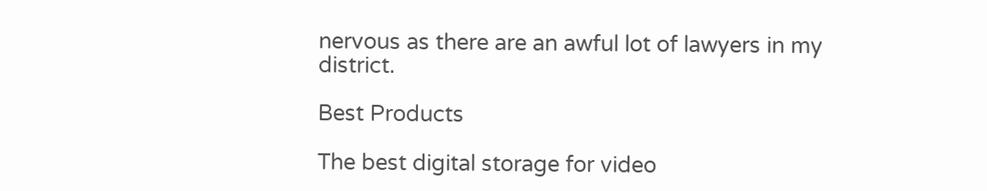nervous as there are an awful lot of lawyers in my district.

Best Products

The best digital storage for video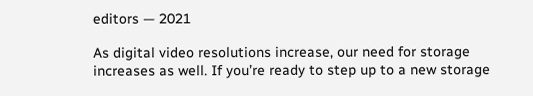editors — 2021

As digital video resolutions increase, our need for storage increases as well. If you’re ready to step up to a new storage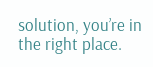solution, you’re in the right place.